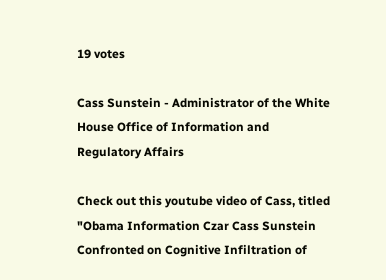19 votes

Cass Sunstein - Administrator of the White House Office of Information and Regulatory Affairs

Check out this youtube video of Cass, titled "Obama Information Czar Cass Sunstein Confronted on Cognitive Infiltration of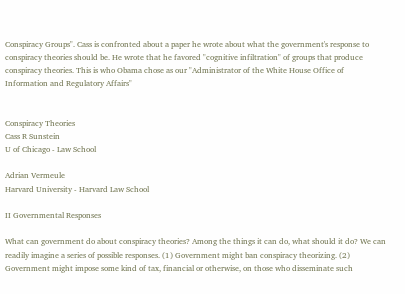Conspiracy Groups". Cass is confronted about a paper he wrote about what the government's response to conspiracy theories should be. He wrote that he favored "cognitive infiltration" of groups that produce conspiracy theories. This is who Obama chose as our "Administrator of the White House Office of Information and Regulatory Affairs"


Conspiracy Theories
Cass R Sunstein
U of Chicago - Law School

Adrian Vermeule
Harvard University - Harvard Law School

II Governmental Responses

What can government do about conspiracy theories? Among the things it can do, what should it do? We can readily imagine a series of possible responses. (1) Government might ban conspiracy theorizing. (2) Government might impose some kind of tax, financial or otherwise, on those who disseminate such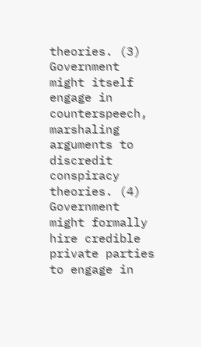theories. (3) Government might itself engage in counterspeech, marshaling arguments to discredit conspiracy theories. (4) Government might formally hire credible private parties to engage in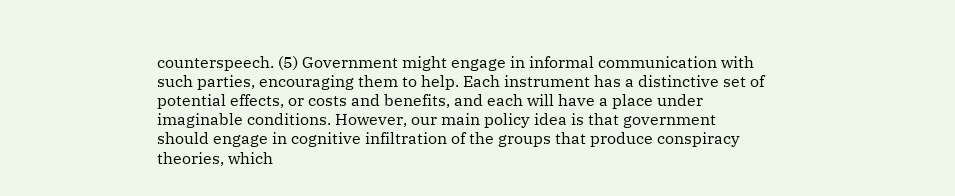counterspeech. (5) Government might engage in informal communication with such parties, encouraging them to help. Each instrument has a distinctive set of potential effects, or costs and benefits, and each will have a place under imaginable conditions. However, our main policy idea is that government should engage in cognitive infiltration of the groups that produce conspiracy theories, which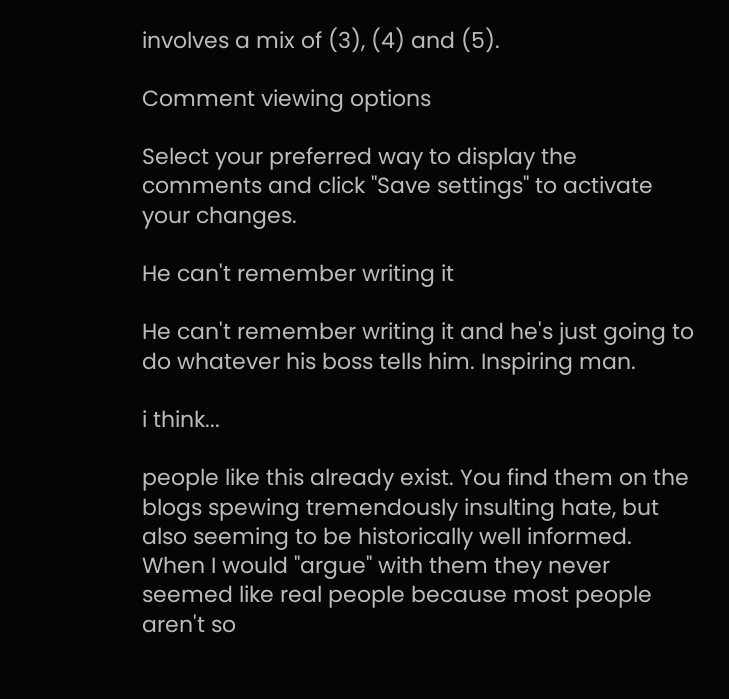involves a mix of (3), (4) and (5).

Comment viewing options

Select your preferred way to display the comments and click "Save settings" to activate your changes.

He can't remember writing it

He can't remember writing it and he's just going to do whatever his boss tells him. Inspiring man.

i think...

people like this already exist. You find them on the blogs spewing tremendously insulting hate, but also seeming to be historically well informed. When I would "argue" with them they never seemed like real people because most people aren't so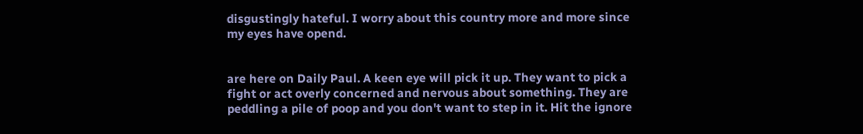disgustingly hateful. I worry about this country more and more since my eyes have opend.


are here on Daily Paul. A keen eye will pick it up. They want to pick a fight or act overly concerned and nervous about something. They are peddling a pile of poop and you don't want to step in it. Hit the ignore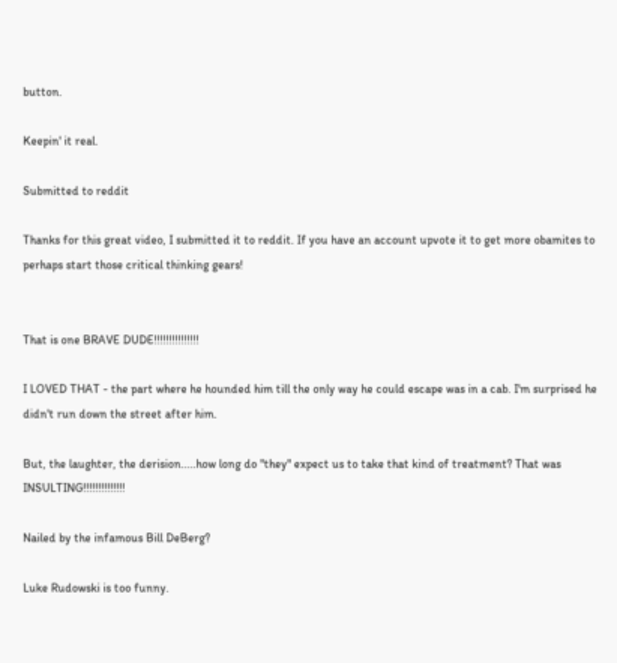button.

Keepin' it real.

Submitted to reddit

Thanks for this great video, I submitted it to reddit. If you have an account upvote it to get more obamites to perhaps start those critical thinking gears!


That is one BRAVE DUDE!!!!!!!!!!!!!!!

I LOVED THAT - the part where he hounded him till the only way he could escape was in a cab. I'm surprised he didn't run down the street after him.

But, the laughter, the derision.....how long do "they" expect us to take that kind of treatment? That was INSULTING!!!!!!!!!!!!!!

Nailed by the infamous Bill DeBerg?

Luke Rudowski is too funny.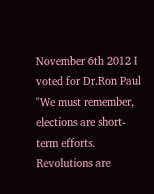November 6th 2012 I voted for Dr.Ron Paul
"We must remember, elections are short-term efforts. Revolutions are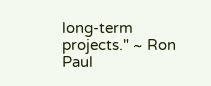long-term projects." ~ Ron Paul